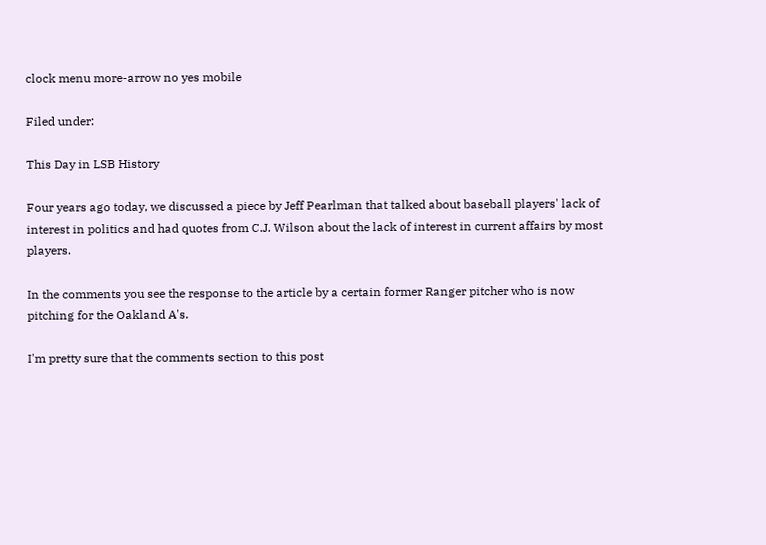clock menu more-arrow no yes mobile

Filed under:

This Day in LSB History

Four years ago today, we discussed a piece by Jeff Pearlman that talked about baseball players' lack of interest in politics and had quotes from C.J. Wilson about the lack of interest in current affairs by most players.

In the comments you see the response to the article by a certain former Ranger pitcher who is now pitching for the Oakland A's.

I'm pretty sure that the comments section to this post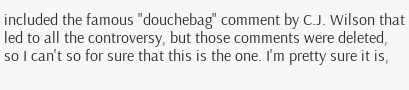included the famous "douchebag" comment by C.J. Wilson that led to all the controversy, but those comments were deleted, so I can't so for sure that this is the one. I'm pretty sure it is,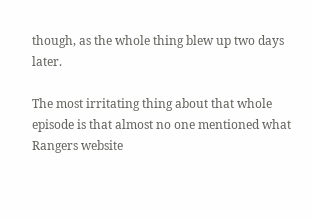though, as the whole thing blew up two days later.

The most irritating thing about that whole episode is that almost no one mentioned what Rangers website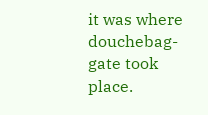it was where douchebag-gate took place.